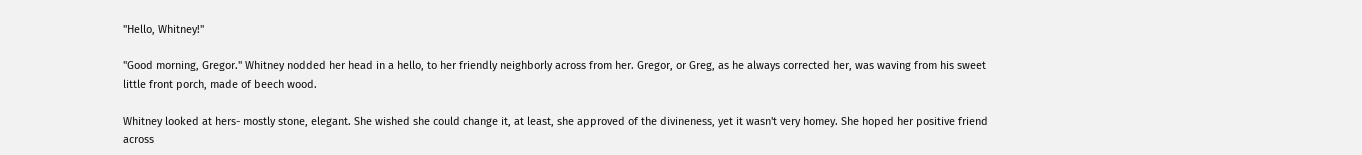"Hello, Whitney!"

"Good morning, Gregor." Whitney nodded her head in a hello, to her friendly neighborly across from her. Gregor, or Greg, as he always corrected her, was waving from his sweet little front porch, made of beech wood.

Whitney looked at hers- mostly stone, elegant. She wished she could change it, at least, she approved of the divineness, yet it wasn't very homey. She hoped her positive friend across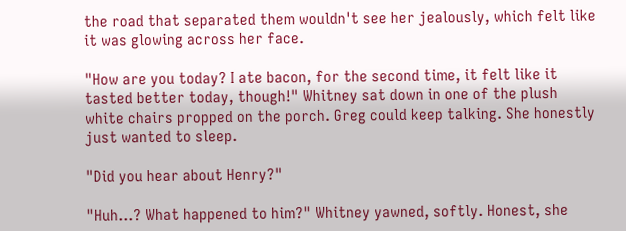the road that separated them wouldn't see her jealously, which felt like it was glowing across her face.

"How are you today? I ate bacon, for the second time, it felt like it tasted better today, though!" Whitney sat down in one of the plush white chairs propped on the porch. Greg could keep talking. She honestly just wanted to sleep.

"Did you hear about Henry?"

"Huh...? What happened to him?" Whitney yawned, softly. Honest, she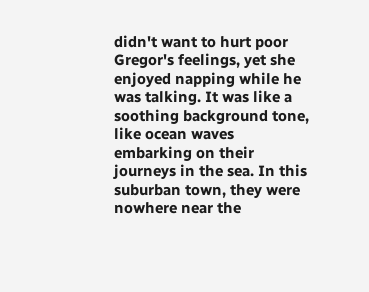didn't want to hurt poor Gregor's feelings, yet she enjoyed napping while he was talking. It was like a soothing background tone, like ocean waves embarking on their journeys in the sea. In this suburban town, they were nowhere near the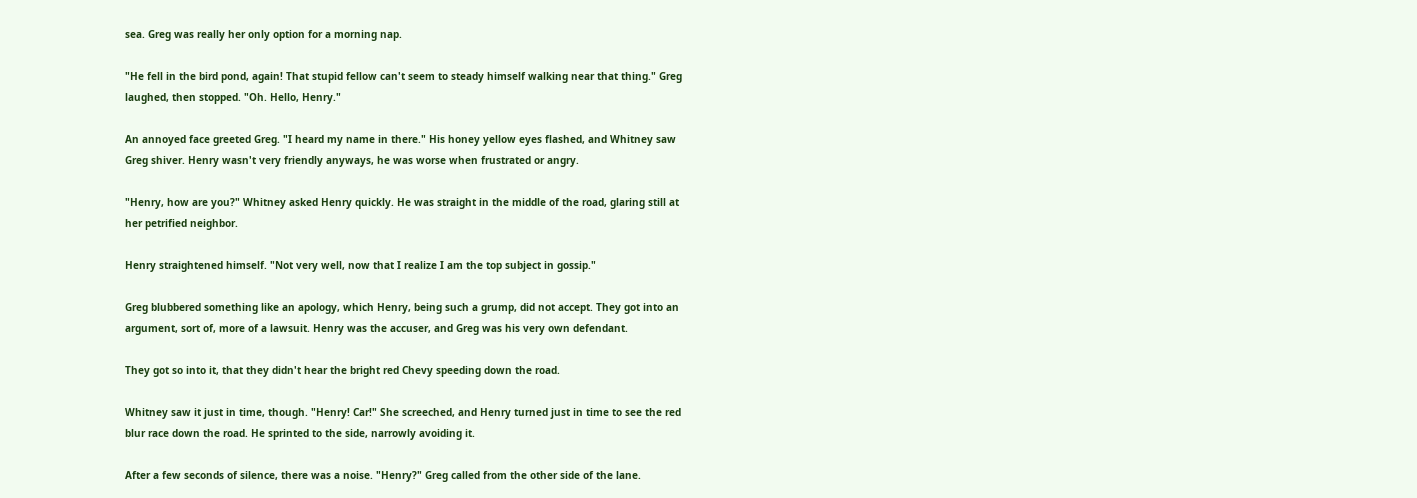sea. Greg was really her only option for a morning nap.

"He fell in the bird pond, again! That stupid fellow can't seem to steady himself walking near that thing." Greg laughed, then stopped. "Oh. Hello, Henry."

An annoyed face greeted Greg. "I heard my name in there." His honey yellow eyes flashed, and Whitney saw Greg shiver. Henry wasn't very friendly anyways, he was worse when frustrated or angry.

"Henry, how are you?" Whitney asked Henry quickly. He was straight in the middle of the road, glaring still at her petrified neighbor.

Henry straightened himself. "Not very well, now that I realize I am the top subject in gossip."

Greg blubbered something like an apology, which Henry, being such a grump, did not accept. They got into an argument, sort of, more of a lawsuit. Henry was the accuser, and Greg was his very own defendant.

They got so into it, that they didn't hear the bright red Chevy speeding down the road.

Whitney saw it just in time, though. "Henry! Car!" She screeched, and Henry turned just in time to see the red blur race down the road. He sprinted to the side, narrowly avoiding it.

After a few seconds of silence, there was a noise. "Henry?" Greg called from the other side of the lane.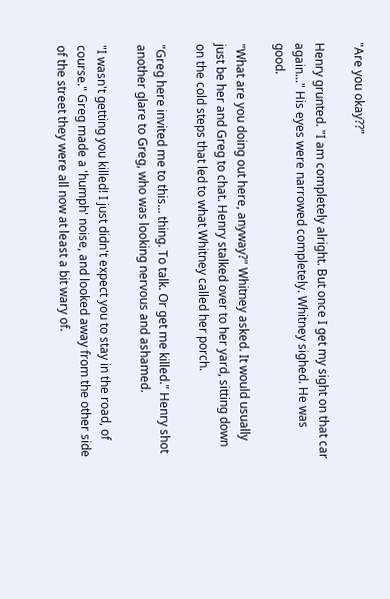"Are you okay??"

Henry grunted. "I am completely alright. But once I get my sight on that car again..." His eyes were narrowed completely. Whitney sighed. He was good.

"What are you doing out here, anyway?" Whitney asked. It would usually just be her and Greg to chat. Henry stalked over to her yard, sitting down on the cold steps that led to what Whitney called her porch.

"Greg here invited me to this... thing. To talk. Or get me killed." Henry shot another glare to Greg, who was looking nervous and ashamed.

"I wasn't getting you killed! I just didn't expect you to stay in the road, of course." Greg made a 'humph' noise, and looked away from the other side of the street they were all now at least a bit wary of.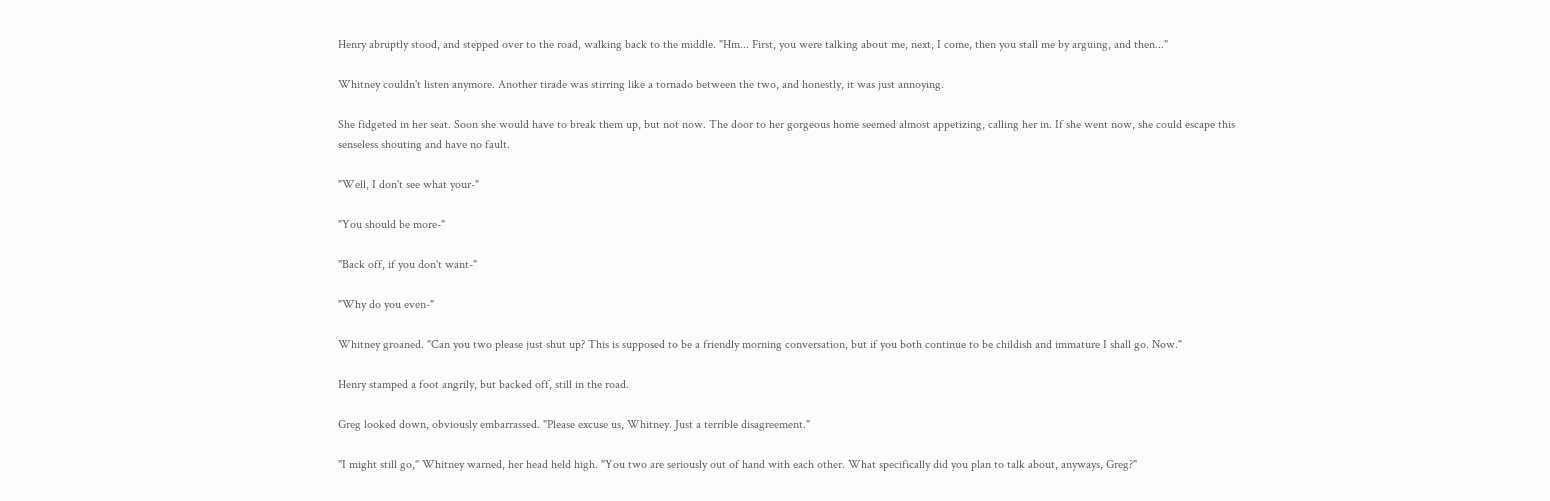Henry abruptly stood, and stepped over to the road, walking back to the middle. "Hm... First, you were talking about me, next, I come, then you stall me by arguing, and then..."

Whitney couldn't listen anymore. Another tirade was stirring like a tornado between the two, and honestly, it was just annoying.

She fidgeted in her seat. Soon she would have to break them up, but not now. The door to her gorgeous home seemed almost appetizing, calling her in. If she went now, she could escape this senseless shouting and have no fault.

"Well, I don't see what your-"

"You should be more-"

"Back off, if you don't want-"

"Why do you even-"

Whitney groaned. "Can you two please just shut up? This is supposed to be a friendly morning conversation, but if you both continue to be childish and immature I shall go. Now."

Henry stamped a foot angrily, but backed off, still in the road.

Greg looked down, obviously embarrassed. "Please excuse us, Whitney. Just a terrible disagreement."

"I might still go," Whitney warned, her head held high. "You two are seriously out of hand with each other. What specifically did you plan to talk about, anyways, Greg?"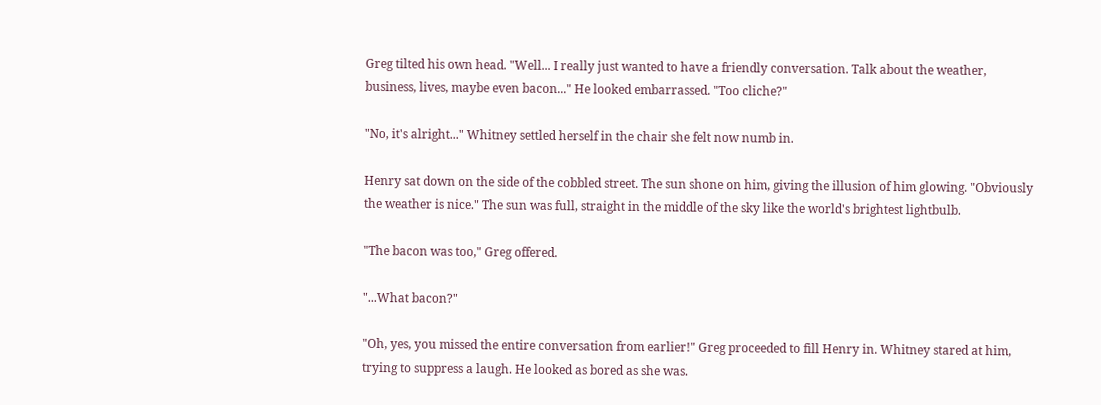Greg tilted his own head. "Well... I really just wanted to have a friendly conversation. Talk about the weather, business, lives, maybe even bacon..." He looked embarrassed. "Too cliche?"

"No, it's alright..." Whitney settled herself in the chair she felt now numb in.

Henry sat down on the side of the cobbled street. The sun shone on him, giving the illusion of him glowing. "Obviously the weather is nice." The sun was full, straight in the middle of the sky like the world's brightest lightbulb.

"The bacon was too," Greg offered.

"...What bacon?"

"Oh, yes, you missed the entire conversation from earlier!" Greg proceeded to fill Henry in. Whitney stared at him, trying to suppress a laugh. He looked as bored as she was.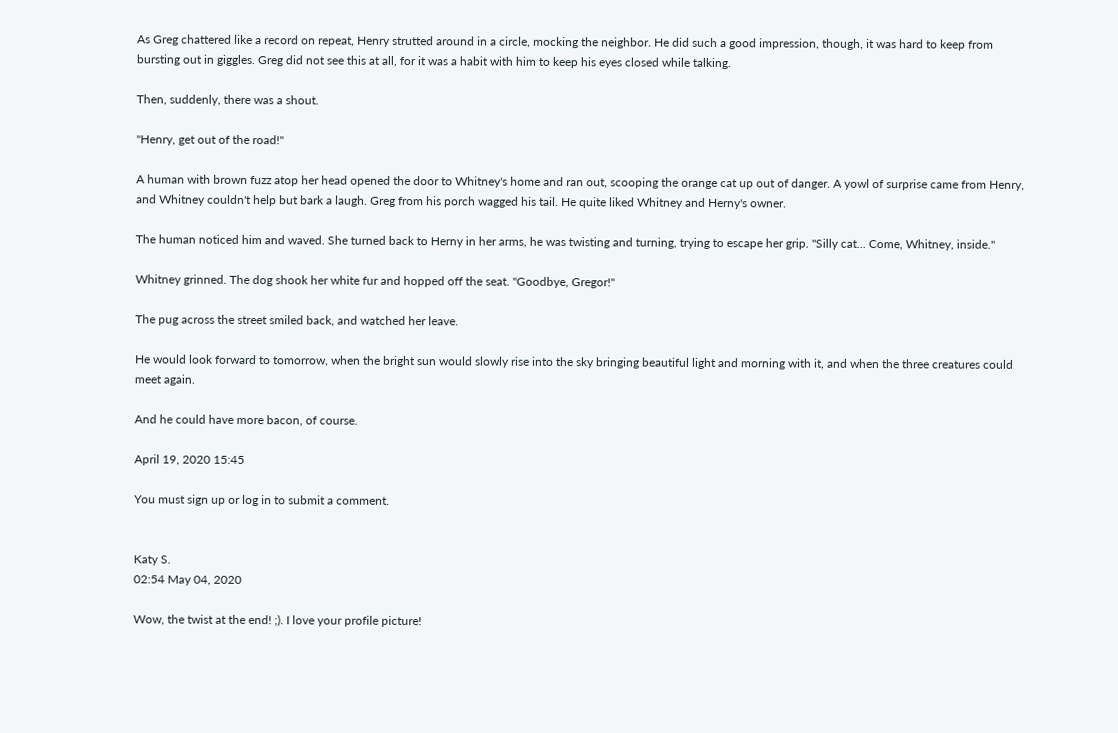As Greg chattered like a record on repeat, Henry strutted around in a circle, mocking the neighbor. He did such a good impression, though, it was hard to keep from bursting out in giggles. Greg did not see this at all, for it was a habit with him to keep his eyes closed while talking.

Then, suddenly, there was a shout.

"Henry, get out of the road!"

A human with brown fuzz atop her head opened the door to Whitney's home and ran out, scooping the orange cat up out of danger. A yowl of surprise came from Henry, and Whitney couldn't help but bark a laugh. Greg from his porch wagged his tail. He quite liked Whitney and Herny's owner.

The human noticed him and waved. She turned back to Herny in her arms, he was twisting and turning, trying to escape her grip. "Silly cat... Come, Whitney, inside."

Whitney grinned. The dog shook her white fur and hopped off the seat. "Goodbye, Gregor!"

The pug across the street smiled back, and watched her leave.

He would look forward to tomorrow, when the bright sun would slowly rise into the sky bringing beautiful light and morning with it, and when the three creatures could meet again.

And he could have more bacon, of course.

April 19, 2020 15:45

You must sign up or log in to submit a comment.


Katy S.
02:54 May 04, 2020

Wow, the twist at the end! ;). I love your profile picture!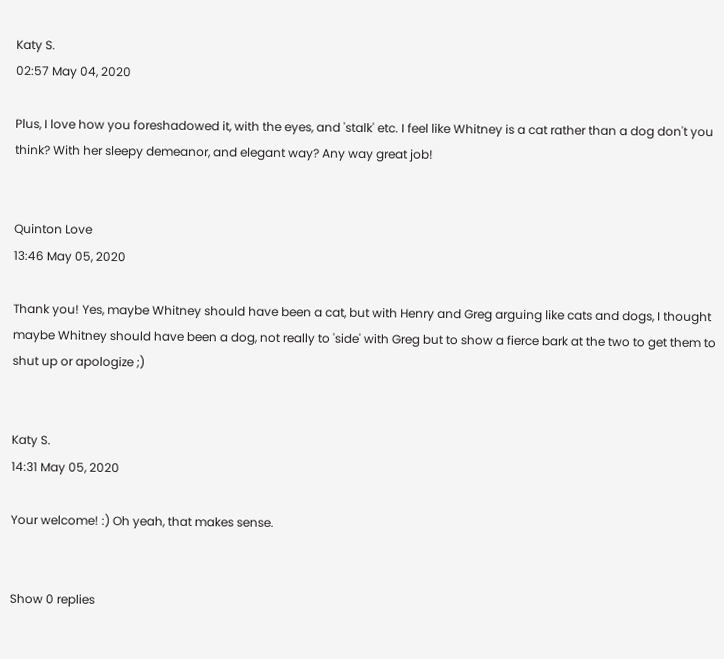Katy S.
02:57 May 04, 2020

Plus, I love how you foreshadowed it, with the eyes, and 'stalk' etc. I feel like Whitney is a cat rather than a dog don't you think? With her sleepy demeanor, and elegant way? Any way great job!


Quinton Love
13:46 May 05, 2020

Thank you! Yes, maybe Whitney should have been a cat, but with Henry and Greg arguing like cats and dogs, I thought maybe Whitney should have been a dog, not really to 'side' with Greg but to show a fierce bark at the two to get them to shut up or apologize ;)


Katy S.
14:31 May 05, 2020

Your welcome! :) Oh yeah, that makes sense.


Show 0 replies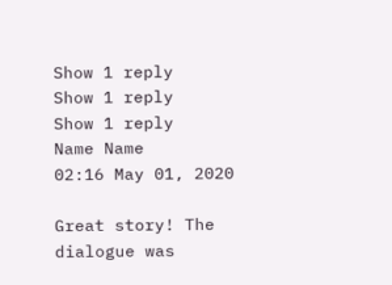Show 1 reply
Show 1 reply
Show 1 reply
Name Name
02:16 May 01, 2020

Great story! The dialogue was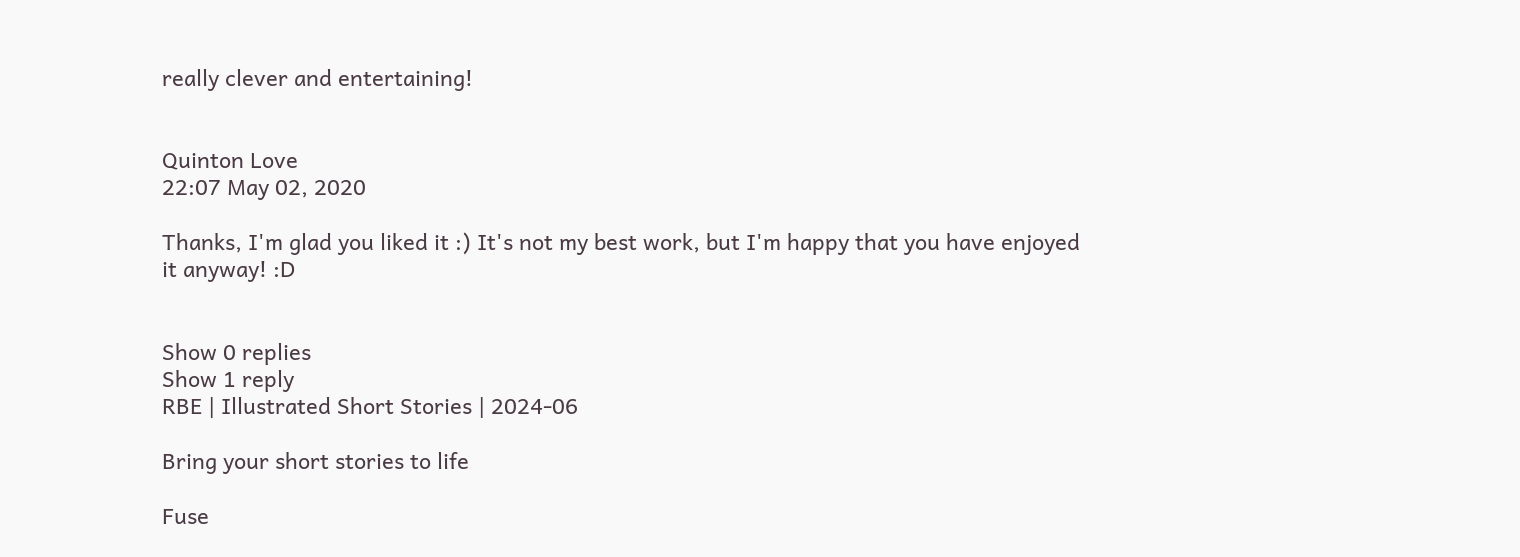really clever and entertaining!


Quinton Love
22:07 May 02, 2020

Thanks, I'm glad you liked it :) It's not my best work, but I'm happy that you have enjoyed it anyway! :D


Show 0 replies
Show 1 reply
RBE | Illustrated Short Stories | 2024-06

Bring your short stories to life

Fuse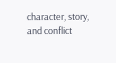character, story, and conflict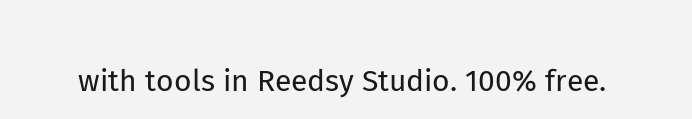with tools in Reedsy Studio. 100% free.